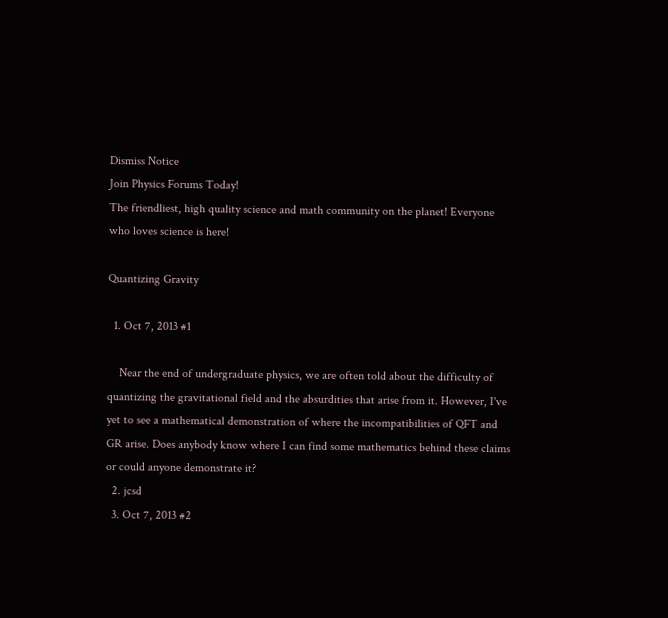Dismiss Notice
Join Physics Forums Today!
The friendliest, high quality science and math community on the planet! Everyone who loves science is here!

Quantizing Gravity

  1. Oct 7, 2013 #1

    Near the end of undergraduate physics, we are often told about the difficulty of quantizing the gravitational field and the absurdities that arise from it. However, I've yet to see a mathematical demonstration of where the incompatibilities of QFT and GR arise. Does anybody know where I can find some mathematics behind these claims or could anyone demonstrate it?
  2. jcsd
  3. Oct 7, 2013 #2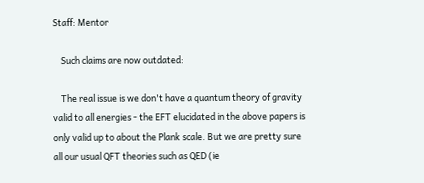Staff: Mentor

    Such claims are now outdated:

    The real issue is we don't have a quantum theory of gravity valid to all energies - the EFT elucidated in the above papers is only valid up to about the Plank scale. But we are pretty sure all our usual QFT theories such as QED (ie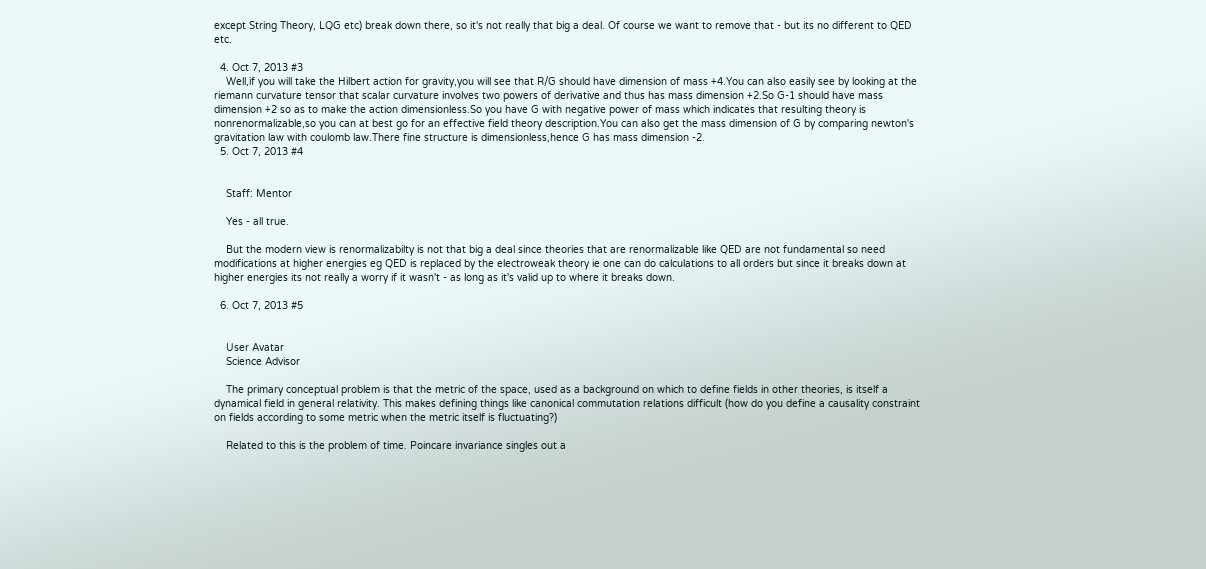except String Theory, LQG etc) break down there, so it's not really that big a deal. Of course we want to remove that - but its no different to QED etc.

  4. Oct 7, 2013 #3
    Well,if you will take the Hilbert action for gravity,you will see that R/G should have dimension of mass +4.You can also easily see by looking at the riemann curvature tensor that scalar curvature involves two powers of derivative and thus has mass dimension +2.So G-1 should have mass dimension +2 so as to make the action dimensionless.So you have G with negative power of mass which indicates that resulting theory is nonrenormalizable,so you can at best go for an effective field theory description.You can also get the mass dimension of G by comparing newton's gravitation law with coulomb law.There fine structure is dimensionless,hence G has mass dimension -2.
  5. Oct 7, 2013 #4


    Staff: Mentor

    Yes - all true.

    But the modern view is renormalizabilty is not that big a deal since theories that are renormalizable like QED are not fundamental so need modifications at higher energies eg QED is replaced by the electroweak theory ie one can do calculations to all orders but since it breaks down at higher energies its not really a worry if it wasn't - as long as it's valid up to where it breaks down.

  6. Oct 7, 2013 #5


    User Avatar
    Science Advisor

    The primary conceptual problem is that the metric of the space, used as a background on which to define fields in other theories, is itself a dynamical field in general relativity. This makes defining things like canonical commutation relations difficult (how do you define a causality constraint on fields according to some metric when the metric itself is fluctuating?)

    Related to this is the problem of time. Poincare invariance singles out a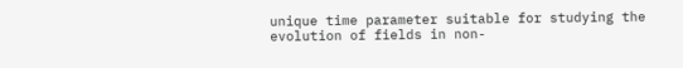unique time parameter suitable for studying the evolution of fields in non-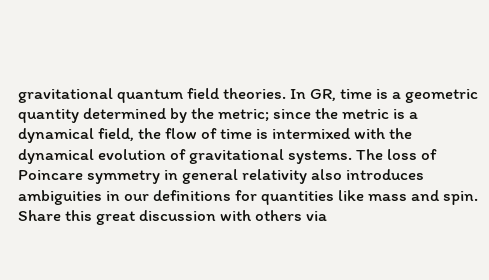gravitational quantum field theories. In GR, time is a geometric quantity determined by the metric; since the metric is a dynamical field, the flow of time is intermixed with the dynamical evolution of gravitational systems. The loss of Poincare symmetry in general relativity also introduces ambiguities in our definitions for quantities like mass and spin.
Share this great discussion with others via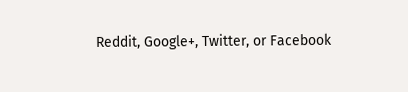Reddit, Google+, Twitter, or Facebook